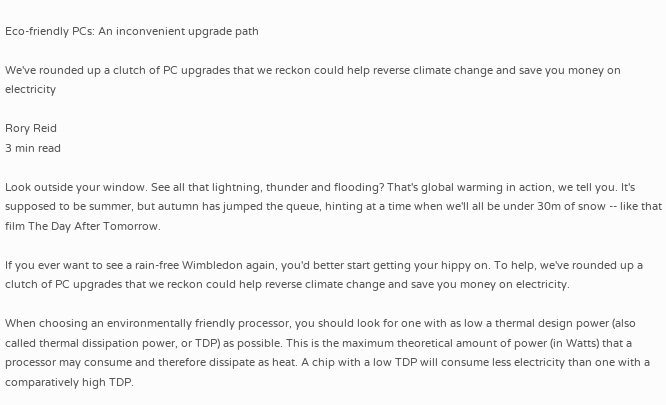Eco-friendly PCs: An inconvenient upgrade path

We've rounded up a clutch of PC upgrades that we reckon could help reverse climate change and save you money on electricity

Rory Reid
3 min read

Look outside your window. See all that lightning, thunder and flooding? That's global warming in action, we tell you. It's supposed to be summer, but autumn has jumped the queue, hinting at a time when we'll all be under 30m of snow -- like that film The Day After Tomorrow.

If you ever want to see a rain-free Wimbledon again, you'd better start getting your hippy on. To help, we've rounded up a clutch of PC upgrades that we reckon could help reverse climate change and save you money on electricity.

When choosing an environmentally friendly processor, you should look for one with as low a thermal design power (also called thermal dissipation power, or TDP) as possible. This is the maximum theoretical amount of power (in Watts) that a processor may consume and therefore dissipate as heat. A chip with a low TDP will consume less electricity than one with a comparatively high TDP.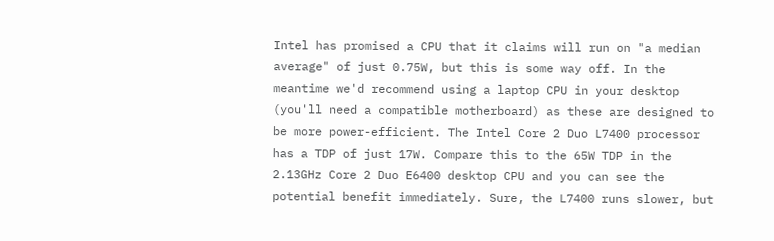Intel has promised a CPU that it claims will run on "a median average" of just 0.75W, but this is some way off. In the meantime we'd recommend using a laptop CPU in your desktop (you'll need a compatible motherboard) as these are designed to be more power-efficient. The Intel Core 2 Duo L7400 processor has a TDP of just 17W. Compare this to the 65W TDP in the 2.13GHz Core 2 Duo E6400 desktop CPU and you can see the potential benefit immediately. Sure, the L7400 runs slower, but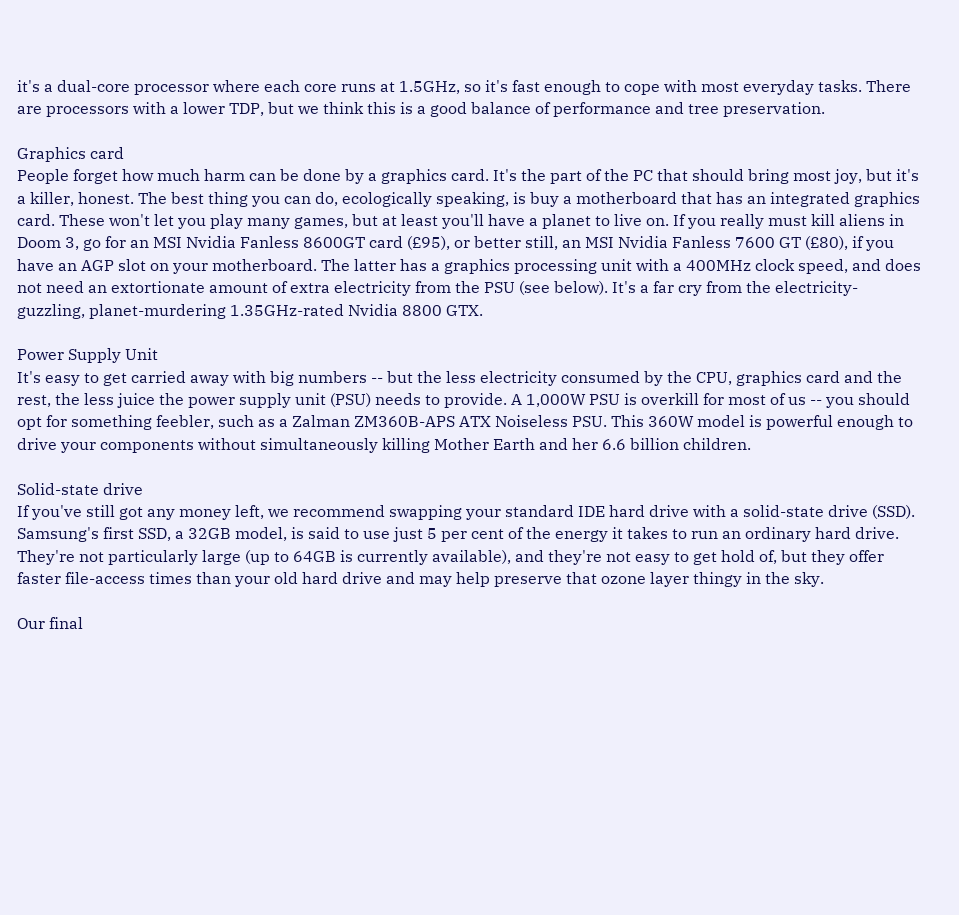it's a dual-core processor where each core runs at 1.5GHz, so it's fast enough to cope with most everyday tasks. There are processors with a lower TDP, but we think this is a good balance of performance and tree preservation.

Graphics card
People forget how much harm can be done by a graphics card. It's the part of the PC that should bring most joy, but it's a killer, honest. The best thing you can do, ecologically speaking, is buy a motherboard that has an integrated graphics card. These won't let you play many games, but at least you'll have a planet to live on. If you really must kill aliens in Doom 3, go for an MSI Nvidia Fanless 8600GT card (£95), or better still, an MSI Nvidia Fanless 7600 GT (£80), if you have an AGP slot on your motherboard. The latter has a graphics processing unit with a 400MHz clock speed, and does not need an extortionate amount of extra electricity from the PSU (see below). It's a far cry from the electricity-guzzling, planet-murdering 1.35GHz-rated Nvidia 8800 GTX.

Power Supply Unit
It's easy to get carried away with big numbers -- but the less electricity consumed by the CPU, graphics card and the rest, the less juice the power supply unit (PSU) needs to provide. A 1,000W PSU is overkill for most of us -- you should opt for something feebler, such as a Zalman ZM360B-APS ATX Noiseless PSU. This 360W model is powerful enough to drive your components without simultaneously killing Mother Earth and her 6.6 billion children.

Solid-state drive
If you've still got any money left, we recommend swapping your standard IDE hard drive with a solid-state drive (SSD). Samsung's first SSD, a 32GB model, is said to use just 5 per cent of the energy it takes to run an ordinary hard drive. They're not particularly large (up to 64GB is currently available), and they're not easy to get hold of, but they offer faster file-access times than your old hard drive and may help preserve that ozone layer thingy in the sky.

Our final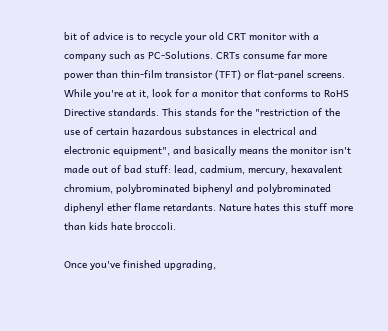bit of advice is to recycle your old CRT monitor with a company such as PC-Solutions. CRTs consume far more power than thin-film transistor (TFT) or flat-panel screens. While you're at it, look for a monitor that conforms to RoHS Directive standards. This stands for the "restriction of the use of certain hazardous substances in electrical and electronic equipment", and basically means the monitor isn't made out of bad stuff: lead, cadmium, mercury, hexavalent chromium, polybrominated biphenyl and polybrominated diphenyl ether flame retardants. Nature hates this stuff more than kids hate broccoli.

Once you've finished upgrading,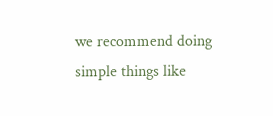we recommend doing simple things like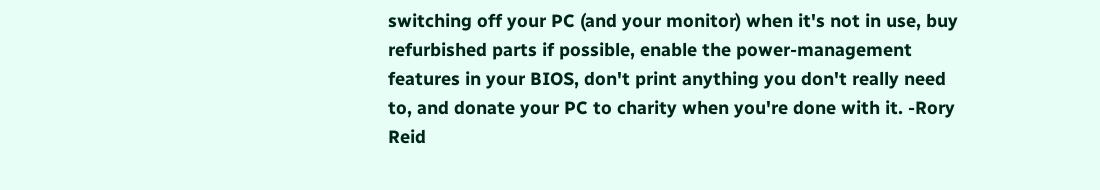switching off your PC (and your monitor) when it's not in use, buy refurbished parts if possible, enable the power-management features in your BIOS, don't print anything you don't really need to, and donate your PC to charity when you're done with it. -Rory Reid